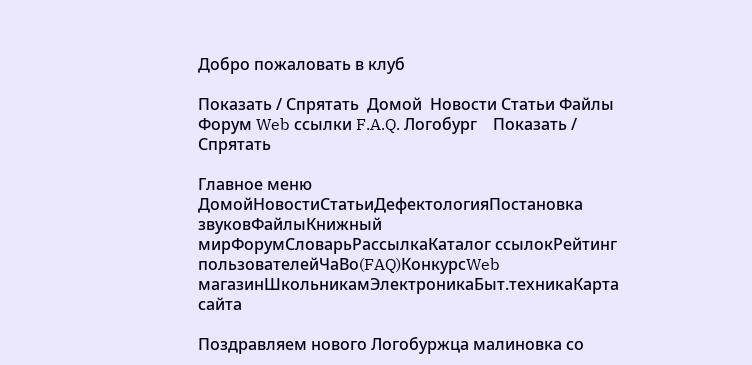Добро пожаловать в клуб

Показать / Спрятать  Домой  Новости Статьи Файлы Форум Web ссылки F.A.Q. Логобург    Показать / Спрятать

Главное меню
ДомойНовостиСтатьиДефектологияПостановка звуковФайлыКнижный мирФорумСловарьРассылкаКаталог ссылокРейтинг пользователейЧаВо(FAQ)КонкурсWeb магазинШкольникамЭлектроникаБыт.техникаКарта сайта

Поздравляем нового Логобуржца малиновка со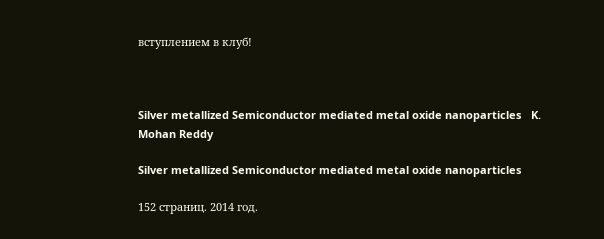вступлением в клуб!



Silver metallized Semiconductor mediated metal oxide nanoparticles   K. Mohan Reddy

Silver metallized Semiconductor mediated metal oxide nanoparticles

152 страниц. 2014 год.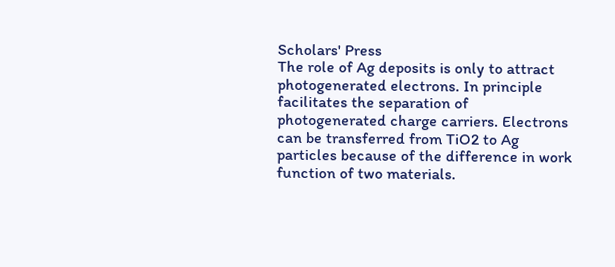Scholars' Press
The role of Ag deposits is only to attract photogenerated electrons. In principle facilitates the separation of photogenerated charge carriers. Electrons can be transferred from TiO2 to Ag particles because of the difference in work function of two materials.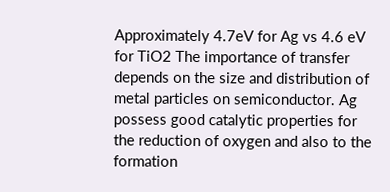Approximately 4.7eV for Ag vs 4.6 eV for TiO2 The importance of transfer depends on the size and distribution of metal particles on semiconductor. Ag possess good catalytic properties for the reduction of oxygen and also to the formation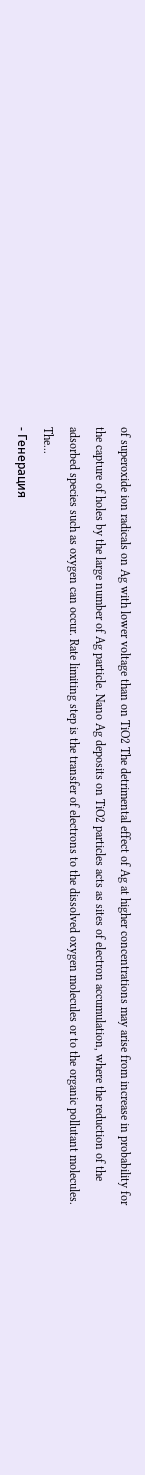of superoxide ion radicals on Ag with lower voltage than on TiO2 The detrimental effect of Ag at higher concentrations may arise from increase in probability for the capture of holes by the large number of Ag particle. Nano Ag deposits on TiO2 particles acts as sites of electron accumulation, where the reduction of the adsorbed species such as oxygen can occur. Rate limiting step is the transfer of electrons to the dissolved oxygen molecules or to the organic pollutant molecules. The...
- Генерация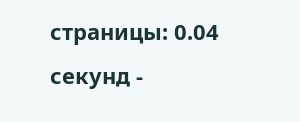страницы: 0.04 секунд -